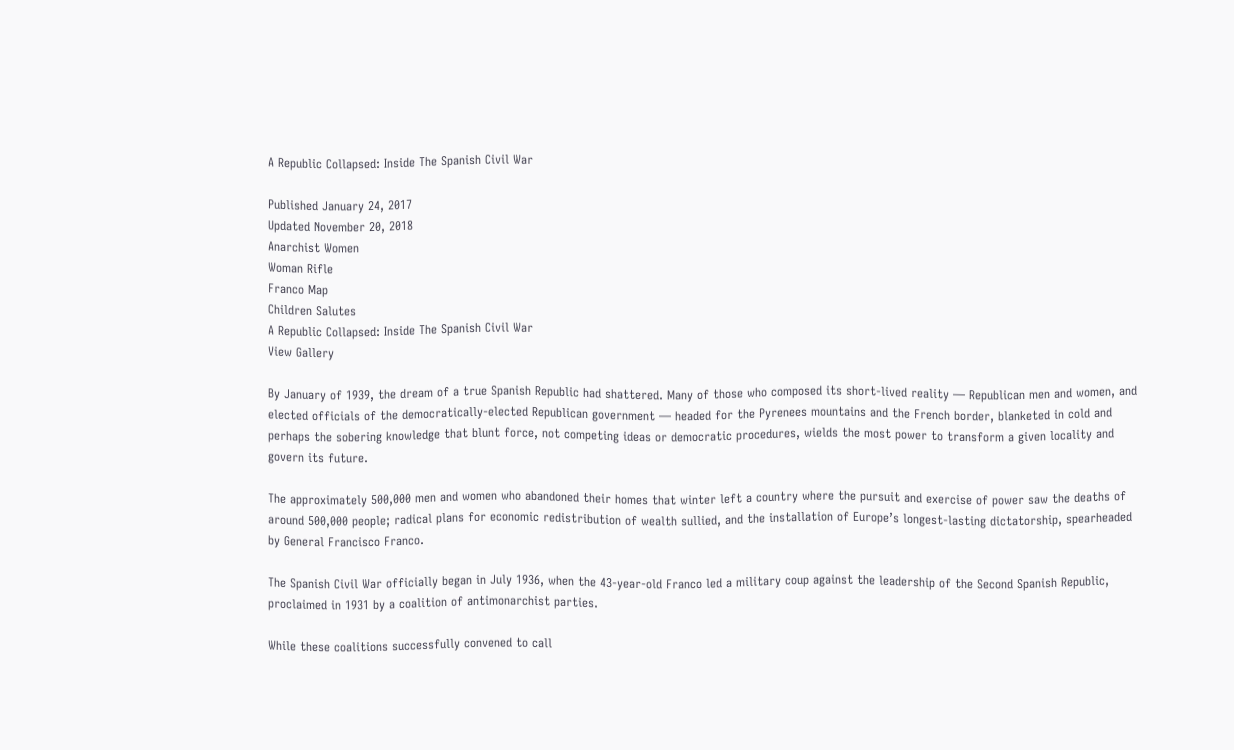A Republic Collapsed: Inside The Spanish Civil War

Published January 24, 2017
Updated November 20, 2018
Anarchist Women
Woman Rifle
Franco Map
Children Salutes
A Republic Collapsed: Inside The Spanish Civil War
View Gallery

By January of 1939, the dream of a true Spanish Republic had shattered. Many of those who composed its short-lived reality — Republican men and women, and elected officials of the democratically-elected Republican government — headed for the Pyrenees mountains and the French border, blanketed in cold and perhaps the sobering knowledge that blunt force, not competing ideas or democratic procedures, wields the most power to transform a given locality and govern its future.

The approximately 500,000 men and women who abandoned their homes that winter left a country where the pursuit and exercise of power saw the deaths of around 500,000 people; radical plans for economic redistribution of wealth sullied, and the installation of Europe’s longest-lasting dictatorship, spearheaded by General Francisco Franco.

The Spanish Civil War officially began in July 1936, when the 43-year-old Franco led a military coup against the leadership of the Second Spanish Republic, proclaimed in 1931 by a coalition of antimonarchist parties.

While these coalitions successfully convened to call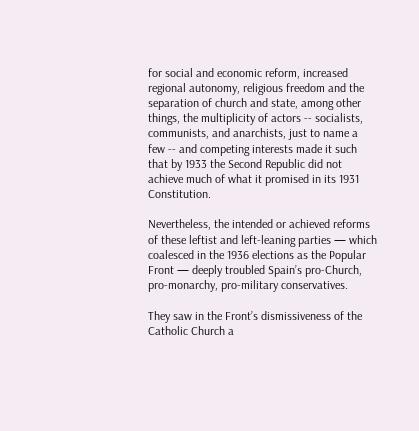for social and economic reform, increased regional autonomy, religious freedom and the separation of church and state, among other things, the multiplicity of actors -- socialists, communists, and anarchists, just to name a few -- and competing interests made it such that by 1933 the Second Republic did not achieve much of what it promised in its 1931 Constitution.

Nevertheless, the intended or achieved reforms of these leftist and left-leaning parties — which coalesced in the 1936 elections as the Popular Front — deeply troubled Spain’s pro-Church, pro-monarchy, pro-military conservatives.

They saw in the Front’s dismissiveness of the Catholic Church a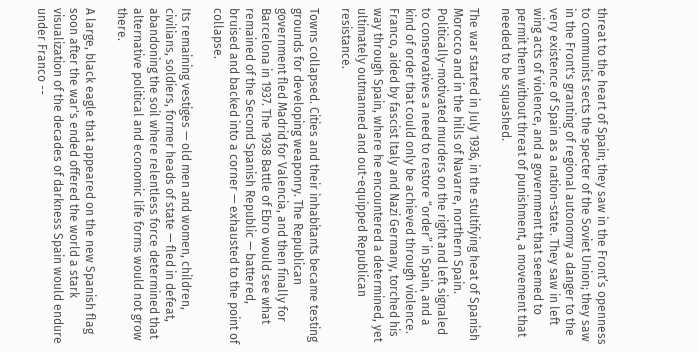threat to the heart of Spain; they saw in the Front’s openness to communist sects the specter of the Soviet Union; they saw in the Front's granting of regional autonomy a danger to the very existence of Spain as a nation-state. They saw in left wing acts of violence, and a government that seemed to permit them without threat of punishment, a movement that needed to be squashed.

The war started in July 1936, in the stultifying heat of Spanish Morocco and in the hills of Navarre, northern Spain. Politically-motivated murders on the right and left signaled to conservatives a need to restore “order” in Spain, and a kind of order that could only be achieved through violence. Franco, aided by fascist Italy and Nazi Germany, torched his way through Spain, where he encountered a determined, yet ultimately outmanned and out-equipped Republican resistance.

Towns collapsed. Cities and their inhabitants became testing grounds for developing weaponry. The Republican government fled Madrid for Valencia, and then finally for Barcelona in 1937. The 1938 Battle of Ebro would see what remained of the Second Spanish Republic — battered, bruised and backed into a corner — exhausted to the point of collapse.

Its remaining vestiges — old men and women, children, civilians, soldiers, former heads of state — fled in defeat, abandoning the soil where relentless force determined that alternative political and economic life forms would not grow there.

A large, black eagle that appeared on the new Spanish flag soon after the war's ended offered the world a stark visualization of the decades of darkness Spain would endure under Franco --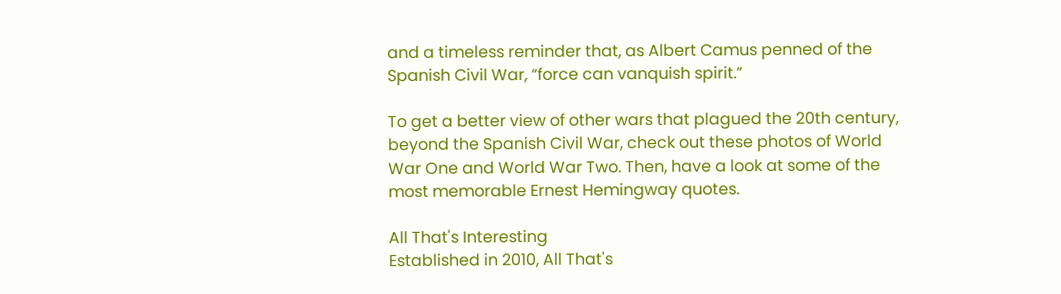and a timeless reminder that, as Albert Camus penned of the Spanish Civil War, “force can vanquish spirit.”

To get a better view of other wars that plagued the 20th century, beyond the Spanish Civil War, check out these photos of World War One and World War Two. Then, have a look at some of the most memorable Ernest Hemingway quotes.

All That's Interesting
Established in 2010, All That's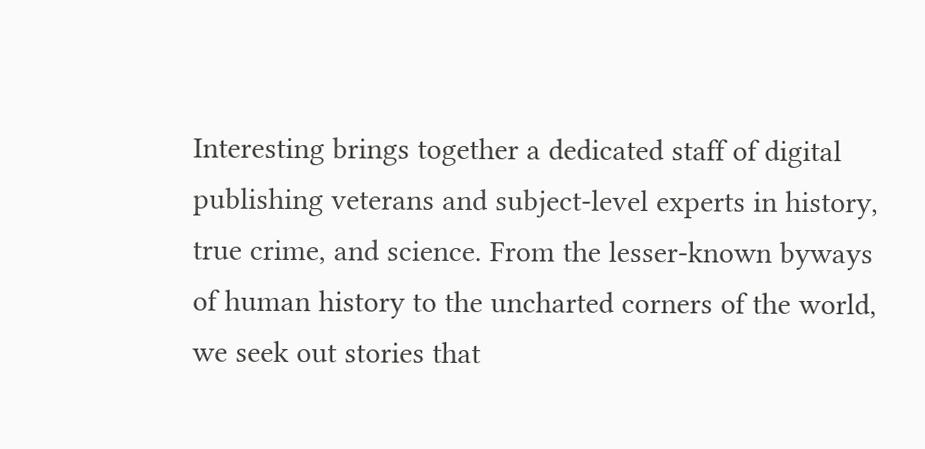Interesting brings together a dedicated staff of digital publishing veterans and subject-level experts in history, true crime, and science. From the lesser-known byways of human history to the uncharted corners of the world, we seek out stories that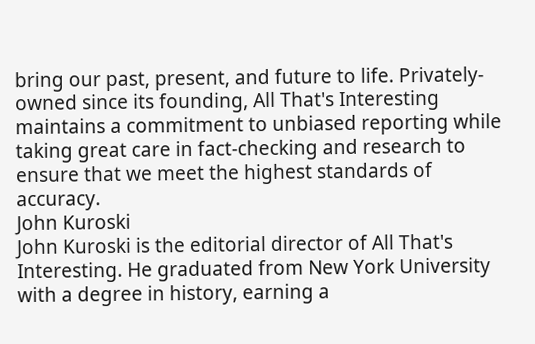bring our past, present, and future to life. Privately-owned since its founding, All That's Interesting maintains a commitment to unbiased reporting while taking great care in fact-checking and research to ensure that we meet the highest standards of accuracy.
John Kuroski
John Kuroski is the editorial director of All That's Interesting. He graduated from New York University with a degree in history, earning a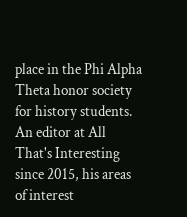place in the Phi Alpha Theta honor society for history students. An editor at All That's Interesting since 2015, his areas of interest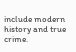include modern history and true crime.